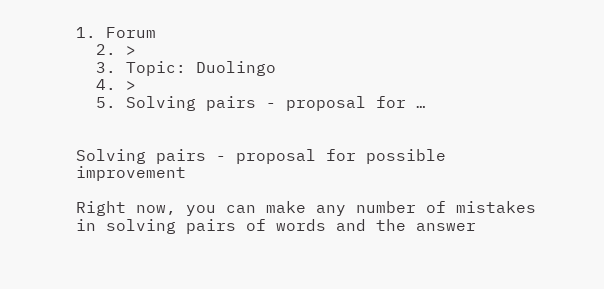1. Forum
  2. >
  3. Topic: Duolingo
  4. >
  5. Solving pairs - proposal for …


Solving pairs - proposal for possible improvement

Right now, you can make any number of mistakes in solving pairs of words and the answer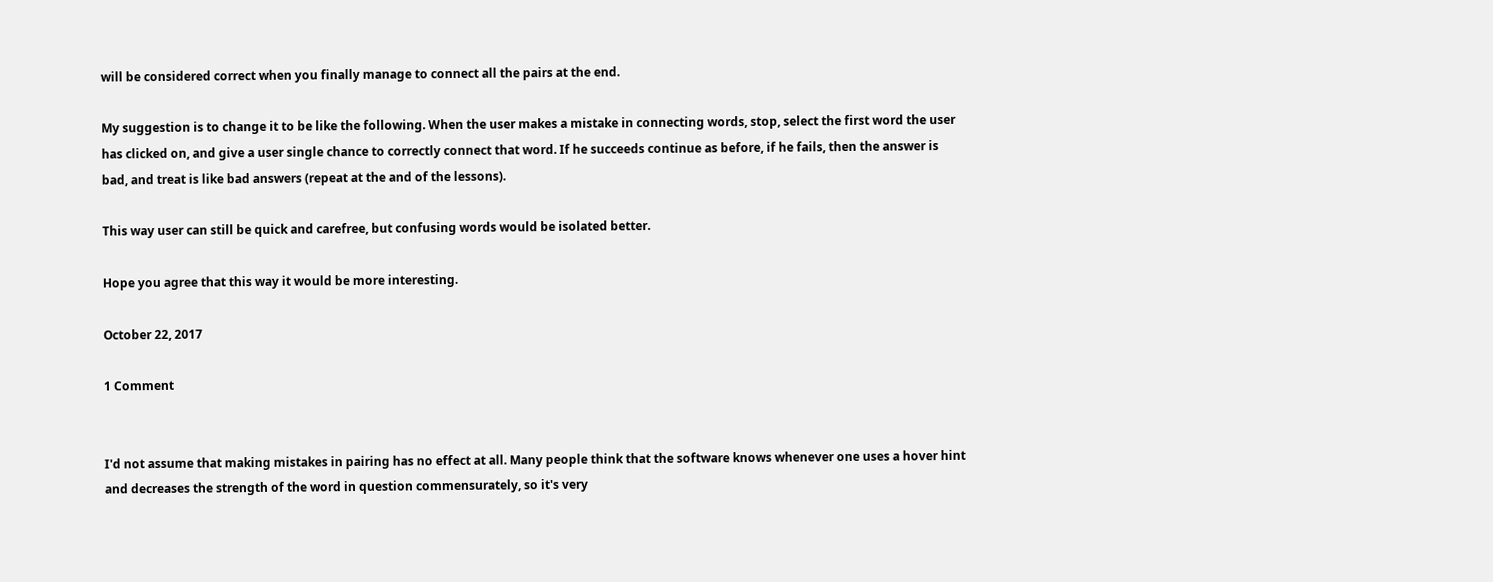will be considered correct when you finally manage to connect all the pairs at the end.

My suggestion is to change it to be like the following. When the user makes a mistake in connecting words, stop, select the first word the user has clicked on, and give a user single chance to correctly connect that word. If he succeeds continue as before, if he fails, then the answer is bad, and treat is like bad answers (repeat at the and of the lessons).

This way user can still be quick and carefree, but confusing words would be isolated better.

Hope you agree that this way it would be more interesting.

October 22, 2017

1 Comment


I'd not assume that making mistakes in pairing has no effect at all. Many people think that the software knows whenever one uses a hover hint and decreases the strength of the word in question commensurately, so it's very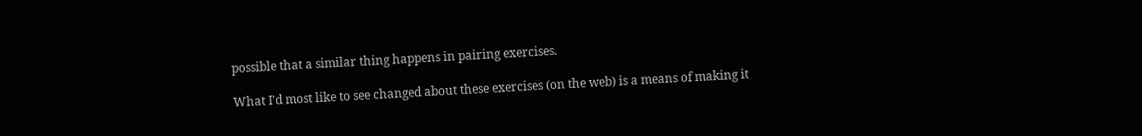possible that a similar thing happens in pairing exercises.

What I'd most like to see changed about these exercises (on the web) is a means of making it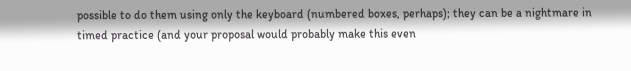possible to do them using only the keyboard (numbered boxes, perhaps); they can be a nightmare in timed practice (and your proposal would probably make this even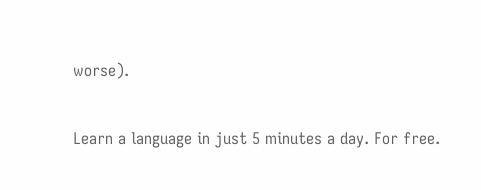worse).

Learn a language in just 5 minutes a day. For free.